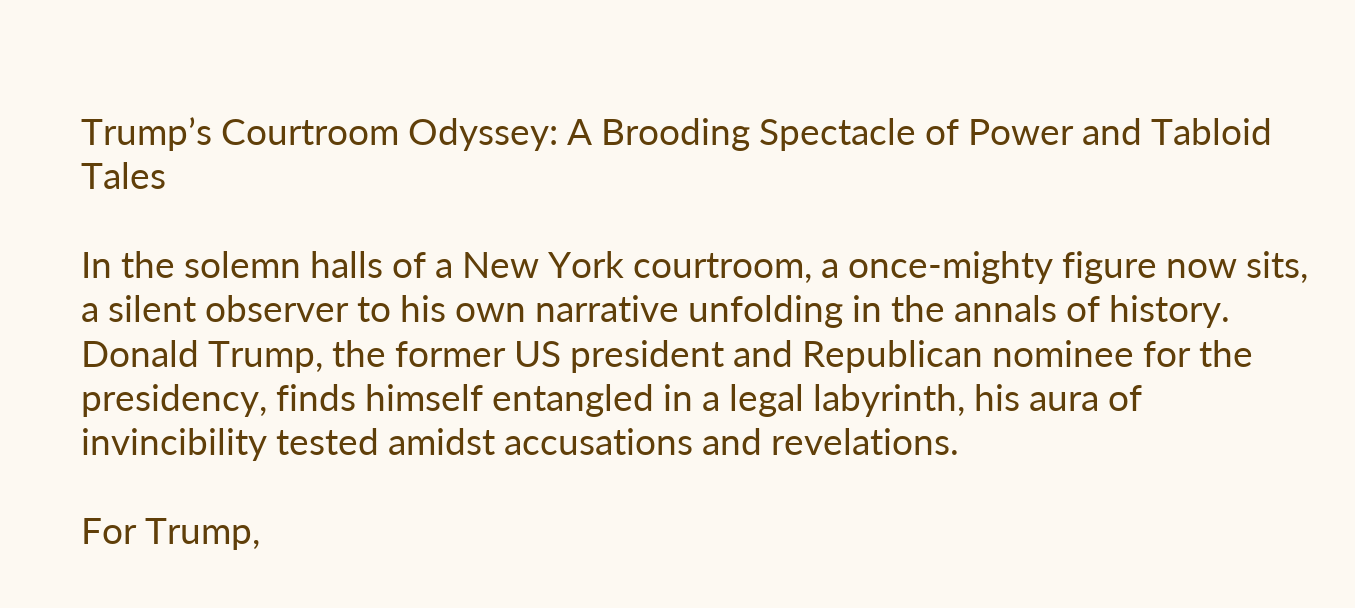Trump’s Courtroom Odyssey: A Brooding Spectacle of Power and Tabloid Tales

In the solemn halls of a New York courtroom, a once-mighty figure now sits, a silent observer to his own narrative unfolding in the annals of history. Donald Trump, the former US president and Republican nominee for the presidency, finds himself entangled in a legal labyrinth, his aura of invincibility tested amidst accusations and revelations.

For Trump,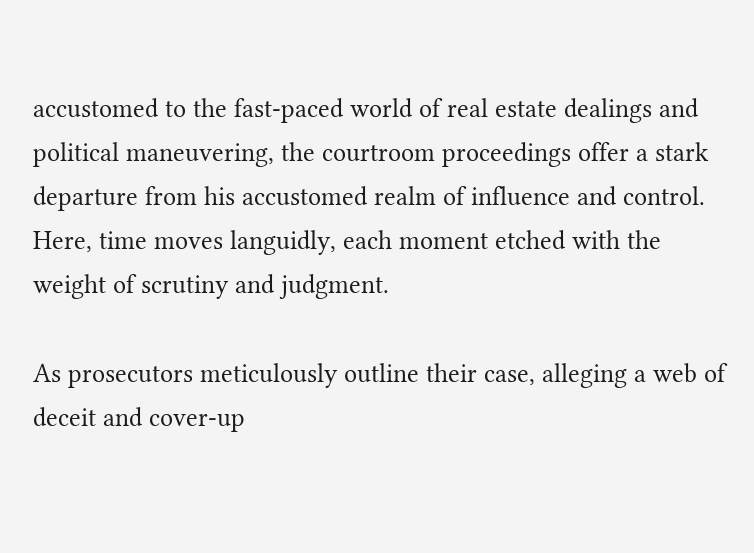accustomed to the fast-paced world of real estate dealings and political maneuvering, the courtroom proceedings offer a stark departure from his accustomed realm of influence and control. Here, time moves languidly, each moment etched with the weight of scrutiny and judgment.

As prosecutors meticulously outline their case, alleging a web of deceit and cover-up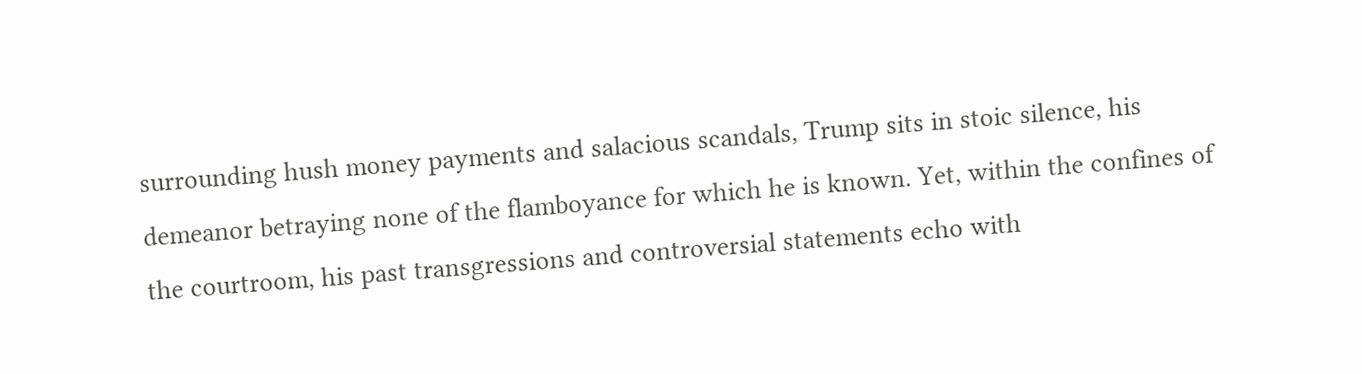surrounding hush money payments and salacious scandals, Trump sits in stoic silence, his demeanor betraying none of the flamboyance for which he is known. Yet, within the confines of the courtroom, his past transgressions and controversial statements echo with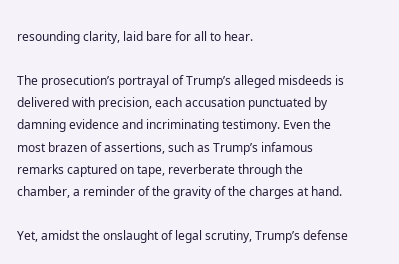resounding clarity, laid bare for all to hear.

The prosecution’s portrayal of Trump’s alleged misdeeds is delivered with precision, each accusation punctuated by damning evidence and incriminating testimony. Even the most brazen of assertions, such as Trump’s infamous remarks captured on tape, reverberate through the chamber, a reminder of the gravity of the charges at hand.

Yet, amidst the onslaught of legal scrutiny, Trump’s defense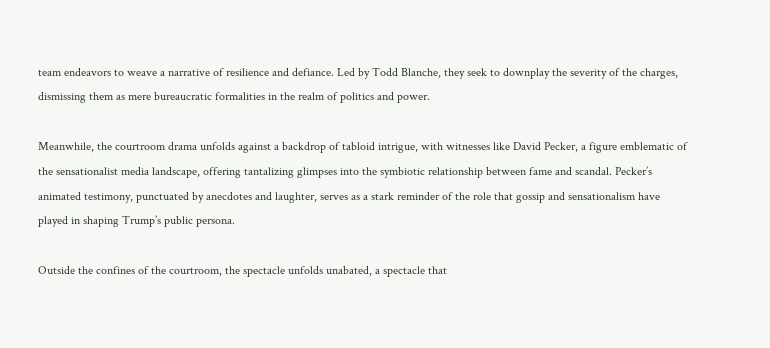team endeavors to weave a narrative of resilience and defiance. Led by Todd Blanche, they seek to downplay the severity of the charges, dismissing them as mere bureaucratic formalities in the realm of politics and power.

Meanwhile, the courtroom drama unfolds against a backdrop of tabloid intrigue, with witnesses like David Pecker, a figure emblematic of the sensationalist media landscape, offering tantalizing glimpses into the symbiotic relationship between fame and scandal. Pecker’s animated testimony, punctuated by anecdotes and laughter, serves as a stark reminder of the role that gossip and sensationalism have played in shaping Trump’s public persona.

Outside the confines of the courtroom, the spectacle unfolds unabated, a spectacle that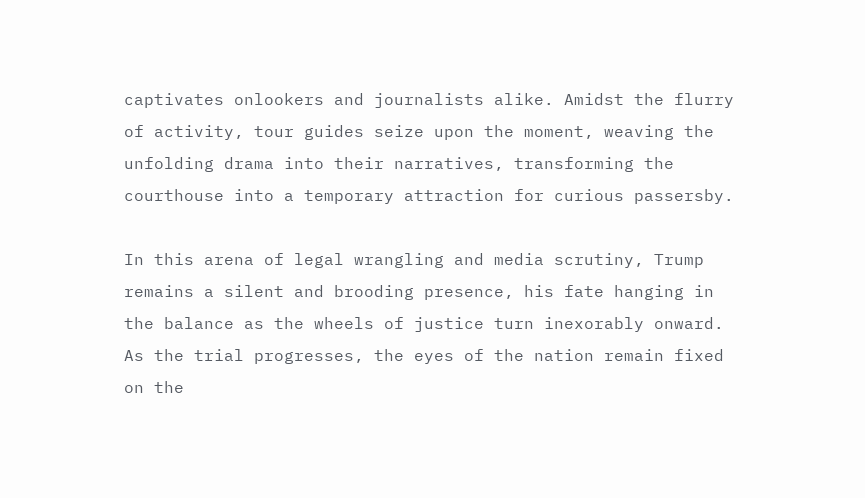captivates onlookers and journalists alike. Amidst the flurry of activity, tour guides seize upon the moment, weaving the unfolding drama into their narratives, transforming the courthouse into a temporary attraction for curious passersby.

In this arena of legal wrangling and media scrutiny, Trump remains a silent and brooding presence, his fate hanging in the balance as the wheels of justice turn inexorably onward. As the trial progresses, the eyes of the nation remain fixed on the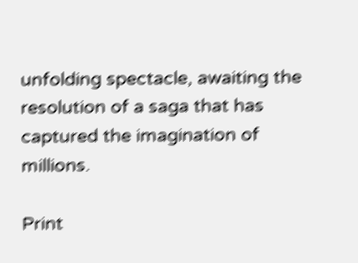unfolding spectacle, awaiting the resolution of a saga that has captured the imagination of millions.

Print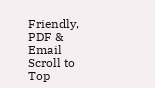Friendly, PDF & Email
Scroll to Top